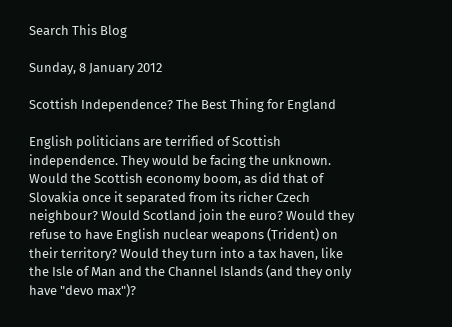Search This Blog

Sunday, 8 January 2012

Scottish Independence? The Best Thing for England

English politicians are terrified of Scottish independence. They would be facing the unknown. Would the Scottish economy boom, as did that of Slovakia once it separated from its richer Czech neighbour? Would Scotland join the euro? Would they refuse to have English nuclear weapons (Trident) on their territory? Would they turn into a tax haven, like the Isle of Man and the Channel Islands (and they only have "devo max")?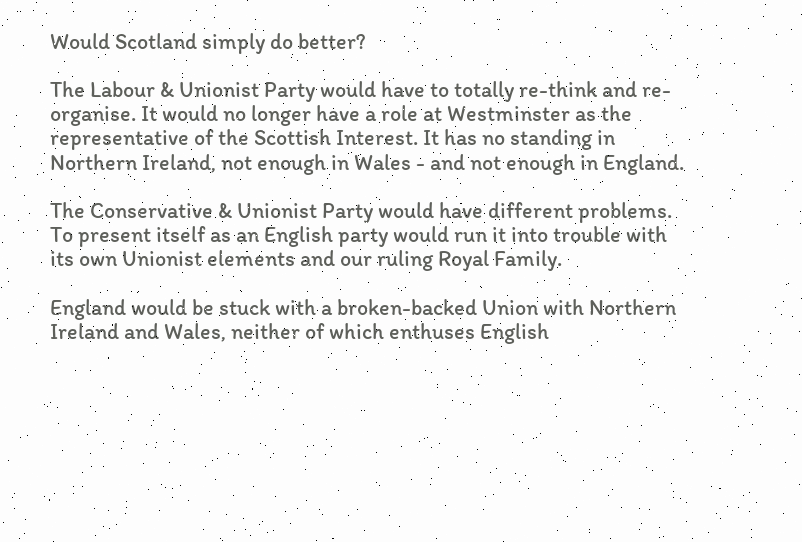Would Scotland simply do better?

The Labour & Unionist Party would have to totally re-think and re-organise. It would no longer have a role at Westminster as the representative of the Scottish Interest. It has no standing in Northern Ireland, not enough in Wales - and not enough in England.

The Conservative & Unionist Party would have different problems. To present itself as an English party would run it into trouble with its own Unionist elements and our ruling Royal Family.

England would be stuck with a broken-backed Union with Northern Ireland and Wales, neither of which enthuses English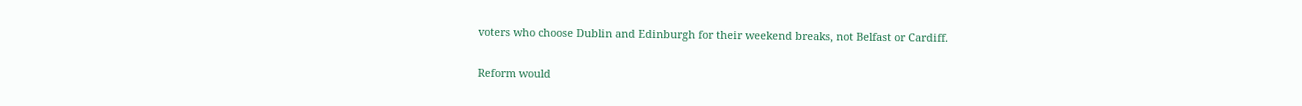voters who choose Dublin and Edinburgh for their weekend breaks, not Belfast or Cardiff.

Reform would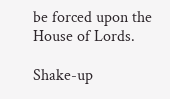be forced upon the House of Lords.

Shake-up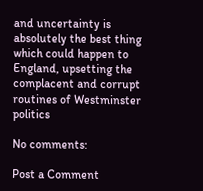and uncertainty is absolutely the best thing which could happen to England, upsetting the complacent and corrupt routines of Westminster politics

No comments:

Post a Comment